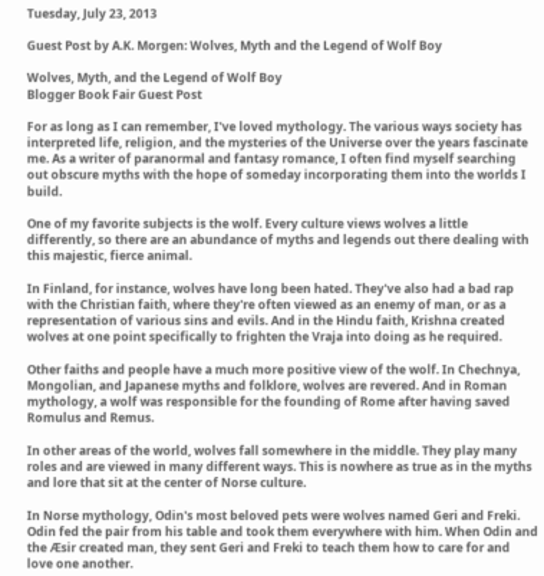Tuesday, July 23, 2013

Guest Post by A.K. Morgen: Wolves, Myth and the Legend of Wolf Boy

Wolves, Myth, and the Legend of Wolf Boy
Blogger Book Fair Guest Post

For as long as I can remember, I've loved mythology. The various ways society has interpreted life, religion, and the mysteries of the Universe over the years fascinate me. As a writer of paranormal and fantasy romance, I often find myself searching out obscure myths with the hope of someday incorporating them into the worlds I build.

One of my favorite subjects is the wolf. Every culture views wolves a little differently, so there are an abundance of myths and legends out there dealing with this majestic, fierce animal.

In Finland, for instance, wolves have long been hated. They've also had a bad rap with the Christian faith, where they're often viewed as an enemy of man, or as a representation of various sins and evils. And in the Hindu faith, Krishna created wolves at one point specifically to frighten the Vraja into doing as he required.

Other faiths and people have a much more positive view of the wolf. In Chechnya, Mongolian, and Japanese myths and folklore, wolves are revered. And in Roman mythology, a wolf was responsible for the founding of Rome after having saved Romulus and Remus.

In other areas of the world, wolves fall somewhere in the middle. They play many roles and are viewed in many different ways. This is nowhere as true as in the myths and lore that sit at the center of Norse culture.

In Norse mythology, Odin's most beloved pets were wolves named Geri and Freki. Odin fed the pair from his table and took them everywhere with him. When Odin and the Æsir created man, they sent Geri and Freki to teach them how to care for and love one another.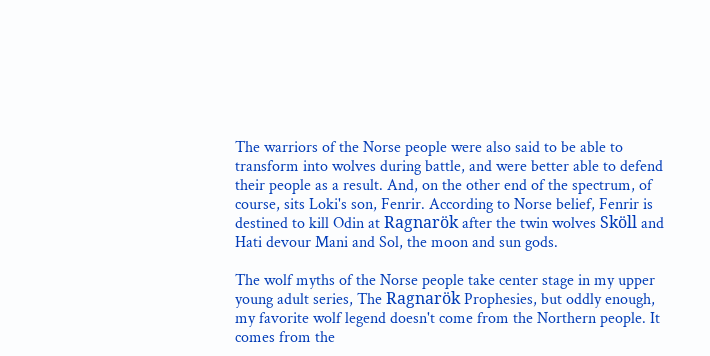The warriors of the Norse people were also said to be able to transform into wolves during battle, and were better able to defend their people as a result. And, on the other end of the spectrum, of course, sits Loki's son, Fenrir. According to Norse belief, Fenrir is destined to kill Odin at Ragnarök after the twin wolves Sköll and Hati devour Mani and Sol, the moon and sun gods.

The wolf myths of the Norse people take center stage in my upper young adult series, The Ragnarök Prophesies, but oddly enough, my favorite wolf legend doesn't come from the Northern people. It comes from the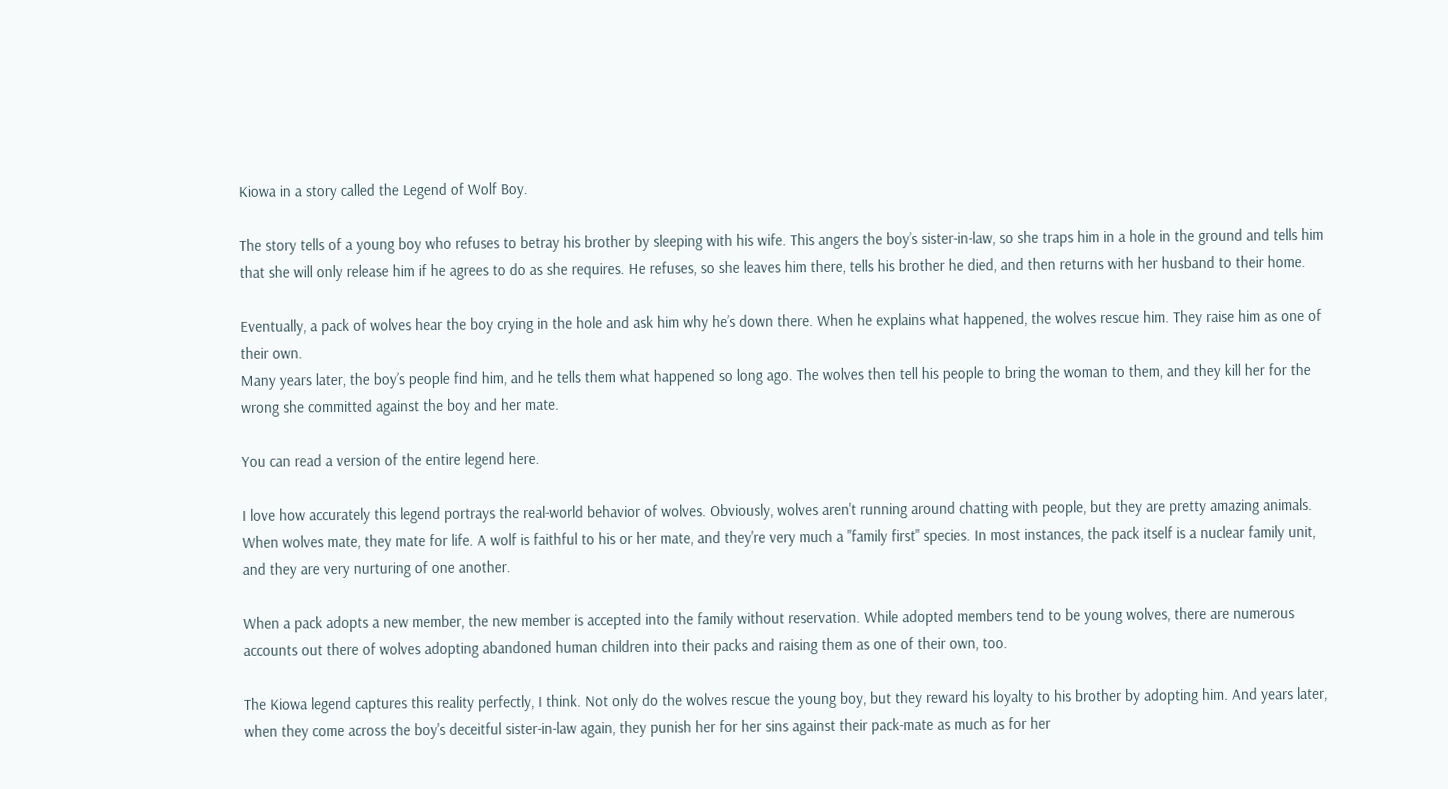Kiowa in a story called the Legend of Wolf Boy.

The story tells of a young boy who refuses to betray his brother by sleeping with his wife. This angers the boy’s sister-in-law, so she traps him in a hole in the ground and tells him that she will only release him if he agrees to do as she requires. He refuses, so she leaves him there, tells his brother he died, and then returns with her husband to their home.

Eventually, a pack of wolves hear the boy crying in the hole and ask him why he’s down there. When he explains what happened, the wolves rescue him. They raise him as one of their own.
Many years later, the boy’s people find him, and he tells them what happened so long ago. The wolves then tell his people to bring the woman to them, and they kill her for the wrong she committed against the boy and her mate.

You can read a version of the entire legend here.

I love how accurately this legend portrays the real-world behavior of wolves. Obviously, wolves aren't running around chatting with people, but they are pretty amazing animals. When wolves mate, they mate for life. A wolf is faithful to his or her mate, and they're very much a "family first" species. In most instances, the pack itself is a nuclear family unit, and they are very nurturing of one another.

When a pack adopts a new member, the new member is accepted into the family without reservation. While adopted members tend to be young wolves, there are numerous accounts out there of wolves adopting abandoned human children into their packs and raising them as one of their own, too.

The Kiowa legend captures this reality perfectly, I think. Not only do the wolves rescue the young boy, but they reward his loyalty to his brother by adopting him. And years later, when they come across the boy's deceitful sister-in-law again, they punish her for her sins against their pack-mate as much as for her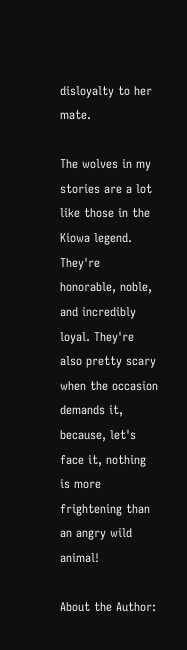disloyalty to her mate.

The wolves in my stories are a lot like those in the Kiowa legend. They're honorable, noble, and incredibly loyal. They're also pretty scary when the occasion demands it, because, let's face it, nothing is more frightening than an angry wild animal!

About the Author: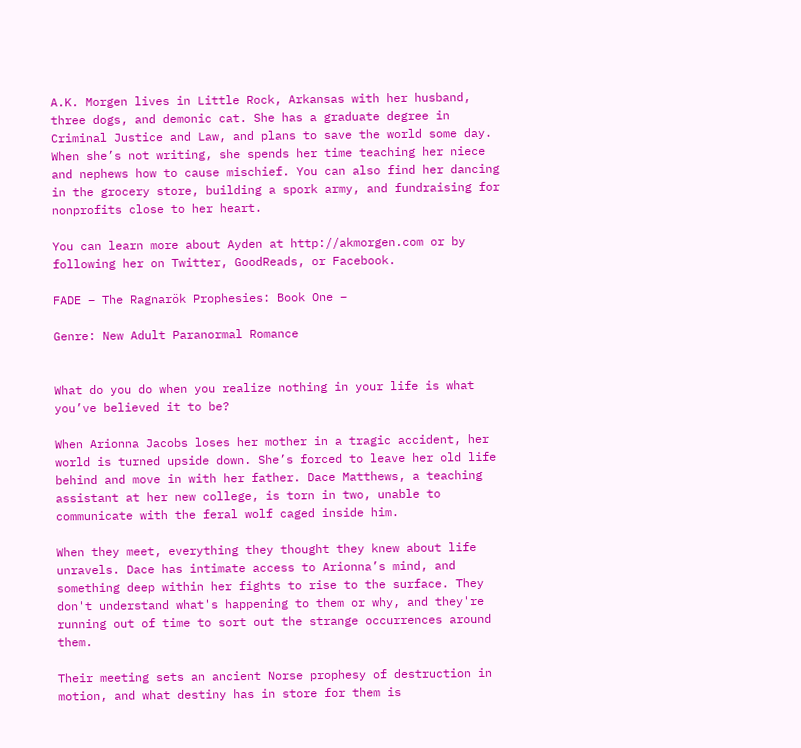A.K. Morgen lives in Little Rock, Arkansas with her husband, three dogs, and demonic cat. She has a graduate degree in Criminal Justice and Law, and plans to save the world some day. When she’s not writing, she spends her time teaching her niece and nephews how to cause mischief. You can also find her dancing in the grocery store, building a spork army, and fundraising for nonprofits close to her heart.

You can learn more about Ayden at http://akmorgen.com or by following her on Twitter, GoodReads, or Facebook.

FADE – The Ragnarök Prophesies: Book One –

Genre: New Adult Paranormal Romance


What do you do when you realize nothing in your life is what you’ve believed it to be?

When Arionna Jacobs loses her mother in a tragic accident, her world is turned upside down. She’s forced to leave her old life behind and move in with her father. Dace Matthews, a teaching assistant at her new college, is torn in two, unable to communicate with the feral wolf caged inside him.

When they meet, everything they thought they knew about life unravels. Dace has intimate access to Arionna’s mind, and something deep within her fights to rise to the surface. They don't understand what's happening to them or why, and they're running out of time to sort out the strange occurrences around them.

Their meeting sets an ancient Norse prophesy of destruction in motion, and what destiny has in store for them is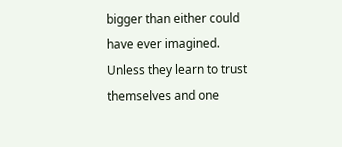bigger than either could have ever imagined. Unless they learn to trust themselves and one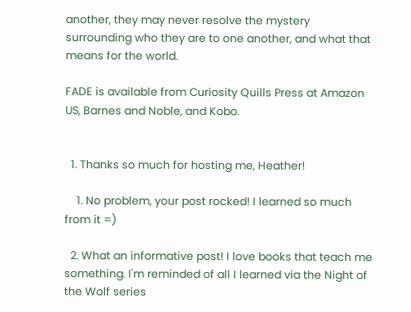another, they may never resolve the mystery surrounding who they are to one another, and what that means for the world.

FADE is available from Curiosity Quills Press at Amazon US, Barnes and Noble, and Kobo.


  1. Thanks so much for hosting me, Heather!

    1. No problem, your post rocked! I learned so much from it =)

  2. What an informative post! I love books that teach me something. I'm reminded of all I learned via the Night of the Wolf series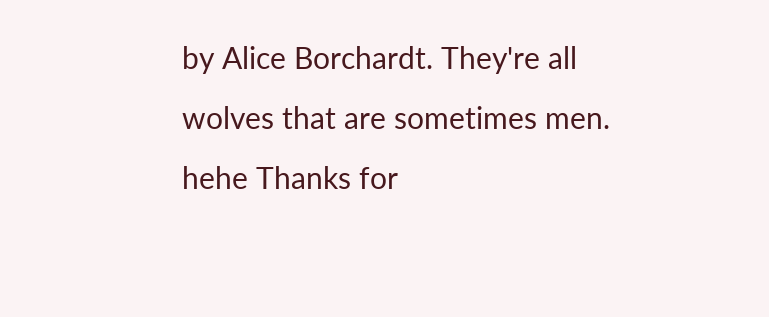by Alice Borchardt. They're all wolves that are sometimes men. hehe Thanks for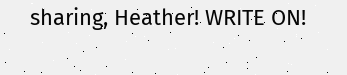sharing, Heather! WRITE ON!